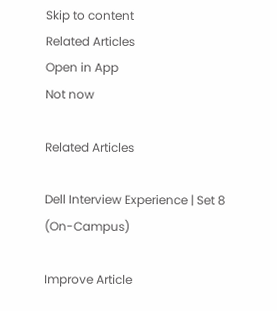Skip to content
Related Articles
Open in App
Not now

Related Articles

Dell Interview Experience | Set 8 (On-Campus)

Improve Article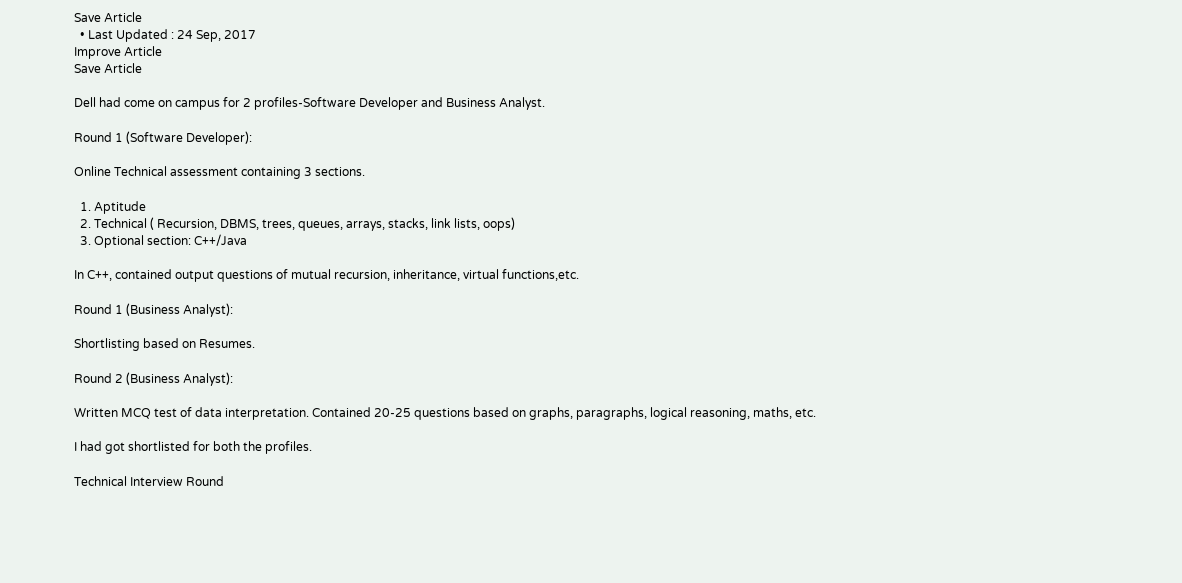Save Article
  • Last Updated : 24 Sep, 2017
Improve Article
Save Article

Dell had come on campus for 2 profiles-Software Developer and Business Analyst.

Round 1 (Software Developer):

Online Technical assessment containing 3 sections.

  1. Aptitude
  2. Technical ( Recursion, DBMS, trees, queues, arrays, stacks, link lists, oops)
  3. Optional section: C++/Java

In C++, contained output questions of mutual recursion, inheritance, virtual functions,etc.

Round 1 (Business Analyst):

Shortlisting based on Resumes.

Round 2 (Business Analyst):

Written MCQ test of data interpretation. Contained 20-25 questions based on graphs, paragraphs, logical reasoning, maths, etc.

I had got shortlisted for both the profiles.

Technical Interview Round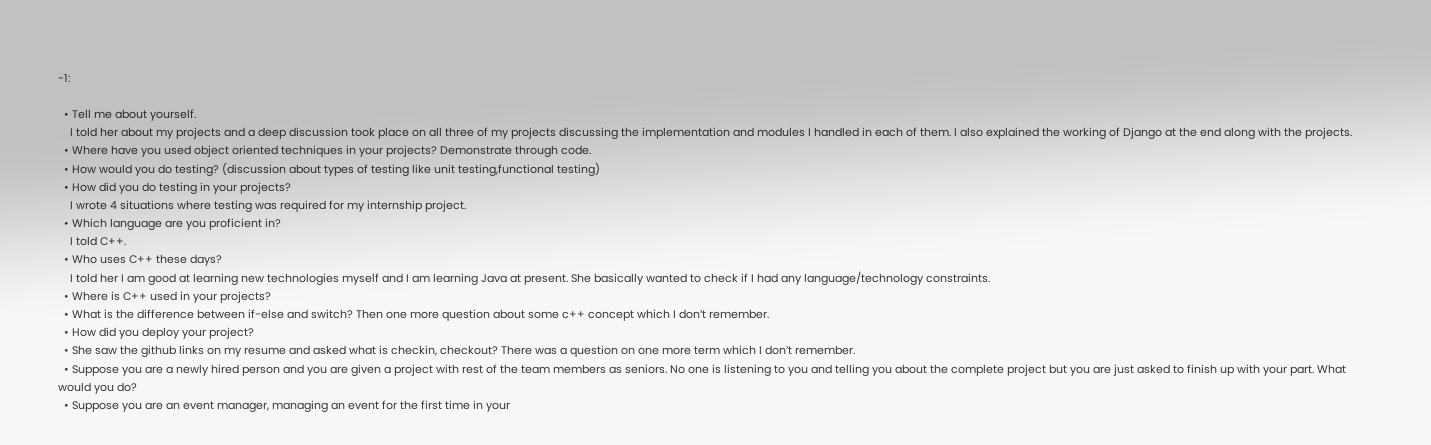-1:

  • Tell me about yourself.
    I told her about my projects and a deep discussion took place on all three of my projects discussing the implementation and modules I handled in each of them. I also explained the working of Django at the end along with the projects.
  • Where have you used object oriented techniques in your projects? Demonstrate through code.
  • How would you do testing? (discussion about types of testing like unit testing,functional testing)
  • How did you do testing in your projects?
    I wrote 4 situations where testing was required for my internship project.
  • Which language are you proficient in?
    I told C++.
  • Who uses C++ these days?
    I told her I am good at learning new technologies myself and I am learning Java at present. She basically wanted to check if I had any language/technology constraints.
  • Where is C++ used in your projects?
  • What is the difference between if-else and switch? Then one more question about some c++ concept which I don’t remember.
  • How did you deploy your project?
  • She saw the github links on my resume and asked what is checkin, checkout? There was a question on one more term which I don’t remember.
  • Suppose you are a newly hired person and you are given a project with rest of the team members as seniors. No one is listening to you and telling you about the complete project but you are just asked to finish up with your part. What would you do?
  • Suppose you are an event manager, managing an event for the first time in your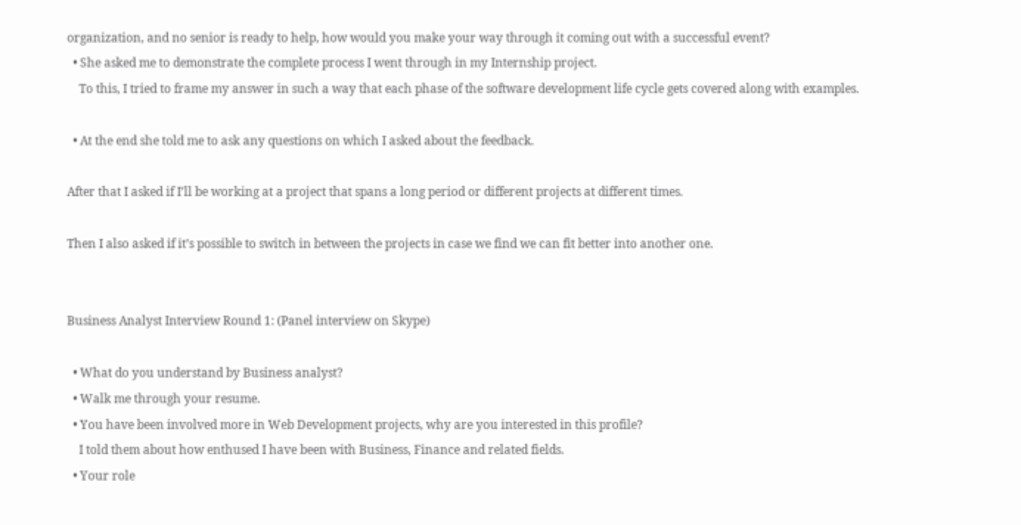organization, and no senior is ready to help, how would you make your way through it coming out with a successful event?
  • She asked me to demonstrate the complete process I went through in my Internship project.
    To this, I tried to frame my answer in such a way that each phase of the software development life cycle gets covered along with examples.

  • At the end she told me to ask any questions on which I asked about the feedback.

After that I asked if I’ll be working at a project that spans a long period or different projects at different times.

Then I also asked if it’s possible to switch in between the projects in case we find we can fit better into another one.


Business Analyst Interview Round 1: (Panel interview on Skype)

  • What do you understand by Business analyst?
  • Walk me through your resume.
  • You have been involved more in Web Development projects, why are you interested in this profile?
    I told them about how enthused I have been with Business, Finance and related fields.
  • Your role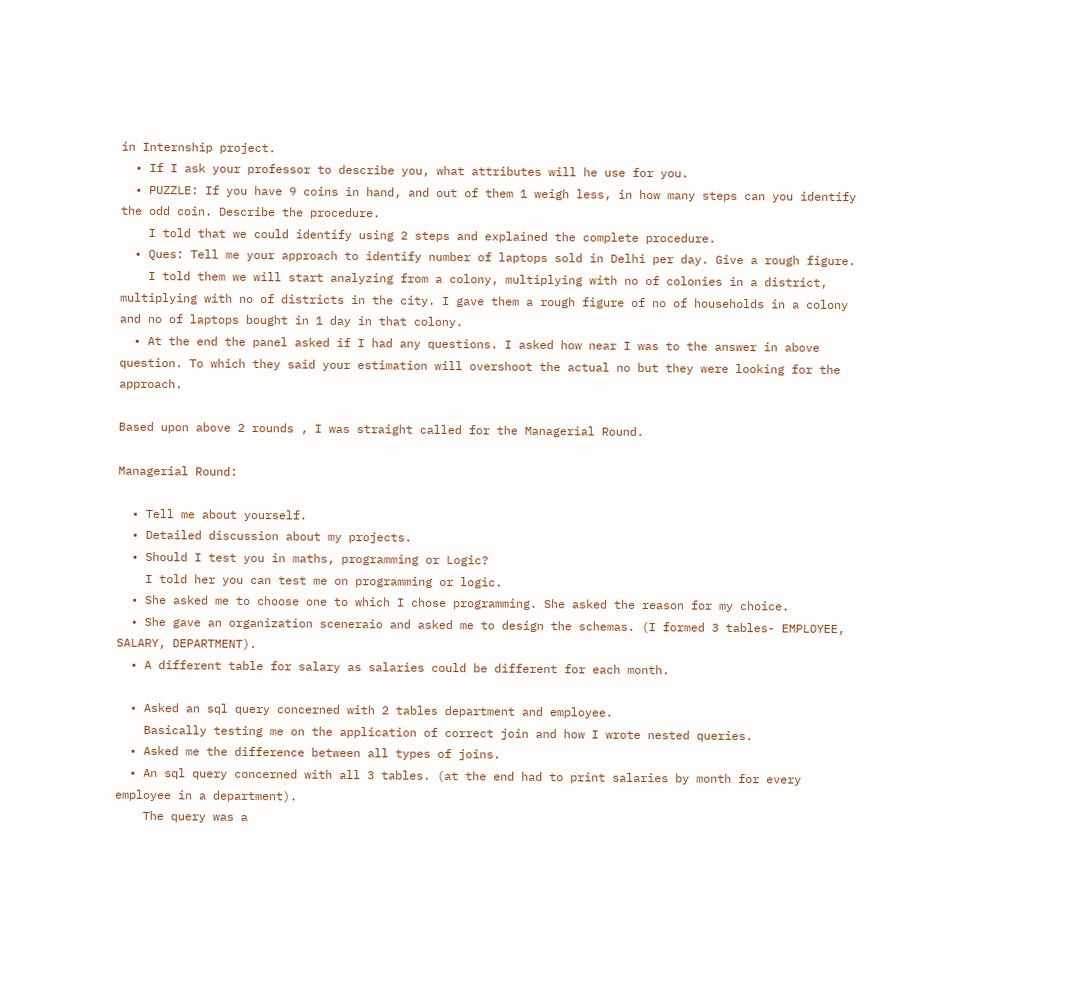in Internship project.
  • If I ask your professor to describe you, what attributes will he use for you.
  • PUZZLE: If you have 9 coins in hand, and out of them 1 weigh less, in how many steps can you identify the odd coin. Describe the procedure.
    I told that we could identify using 2 steps and explained the complete procedure.
  • Ques: Tell me your approach to identify number of laptops sold in Delhi per day. Give a rough figure.
    I told them we will start analyzing from a colony, multiplying with no of colonies in a district, multiplying with no of districts in the city. I gave them a rough figure of no of households in a colony and no of laptops bought in 1 day in that colony.
  • At the end the panel asked if I had any questions. I asked how near I was to the answer in above question. To which they said your estimation will overshoot the actual no but they were looking for the approach.

Based upon above 2 rounds , I was straight called for the Managerial Round.

Managerial Round:

  • Tell me about yourself.
  • Detailed discussion about my projects.
  • Should I test you in maths, programming or Logic?
    I told her you can test me on programming or logic.
  • She asked me to choose one to which I chose programming. She asked the reason for my choice.
  • She gave an organization sceneraio and asked me to design the schemas. (I formed 3 tables- EMPLOYEE, SALARY, DEPARTMENT).
  • A different table for salary as salaries could be different for each month.

  • Asked an sql query concerned with 2 tables department and employee.
    Basically testing me on the application of correct join and how I wrote nested queries.
  • Asked me the difference between all types of joins.
  • An sql query concerned with all 3 tables. (at the end had to print salaries by month for every employee in a department).
    The query was a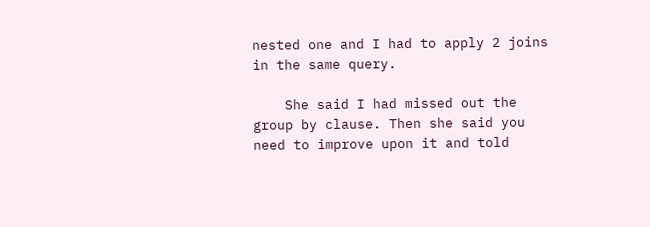nested one and I had to apply 2 joins in the same query.

    She said I had missed out the group by clause. Then she said you need to improve upon it and told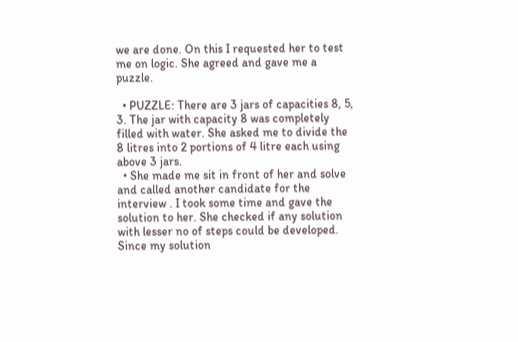we are done. On this I requested her to test me on logic. She agreed and gave me a puzzle.

  • PUZZLE: There are 3 jars of capacities 8, 5, 3. The jar with capacity 8 was completely filled with water. She asked me to divide the 8 litres into 2 portions of 4 litre each using above 3 jars.
  • She made me sit in front of her and solve and called another candidate for the interview . I took some time and gave the solution to her. She checked if any solution with lesser no of steps could be developed. Since my solution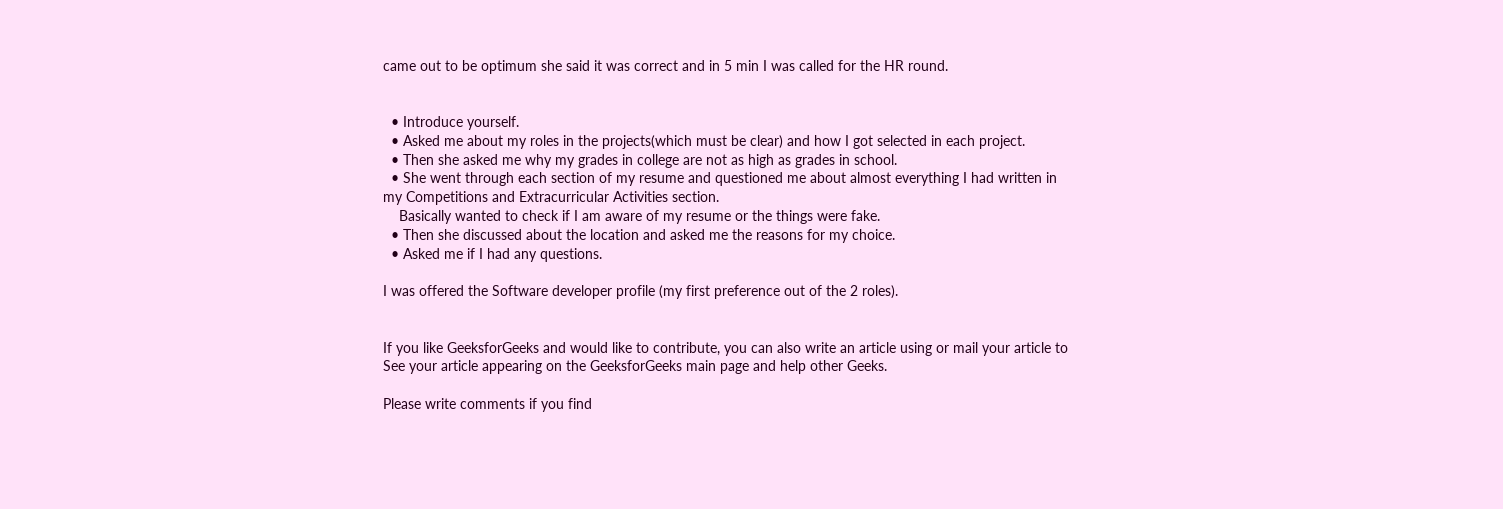came out to be optimum she said it was correct and in 5 min I was called for the HR round.


  • Introduce yourself.
  • Asked me about my roles in the projects(which must be clear) and how I got selected in each project.
  • Then she asked me why my grades in college are not as high as grades in school.
  • She went through each section of my resume and questioned me about almost everything I had written in my Competitions and Extracurricular Activities section.
    Basically wanted to check if I am aware of my resume or the things were fake.
  • Then she discussed about the location and asked me the reasons for my choice.
  • Asked me if I had any questions.

I was offered the Software developer profile (my first preference out of the 2 roles).


If you like GeeksforGeeks and would like to contribute, you can also write an article using or mail your article to See your article appearing on the GeeksforGeeks main page and help other Geeks.

Please write comments if you find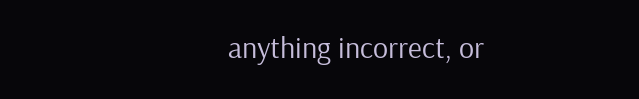anything incorrect, or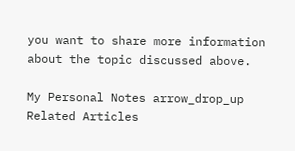you want to share more information about the topic discussed above.

My Personal Notes arrow_drop_up
Related Articles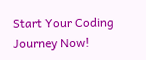Start Your Coding Journey Now!